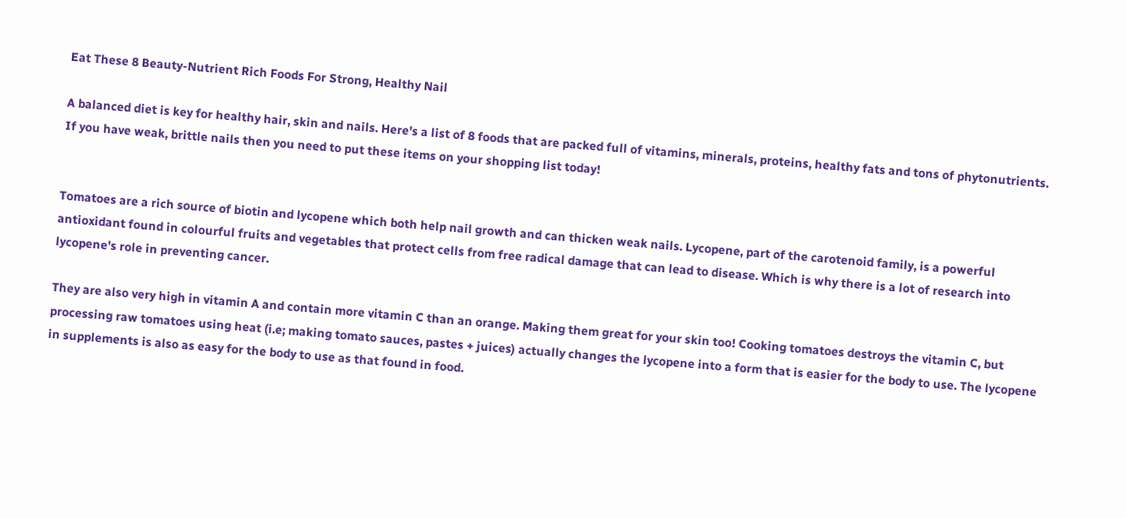Eat These 8 Beauty-Nutrient Rich Foods For Strong, Healthy Nail

A balanced diet is key for healthy hair, skin and nails. Here's a list of 8 foods that are packed full of vitamins, minerals, proteins, healthy fats and tons of phytonutrients. If you have weak, brittle nails then you need to put these items on your shopping list today!


Tomatoes are a rich source of biotin and lycopene which both help nail growth and can thicken weak nails. Lycopene, part of the carotenoid family, is a powerful antioxidant found in colourful fruits and vegetables that protect cells from free radical damage that can lead to disease. Which is why there is a lot of research into lycopene's role in preventing cancer.

They are also very high in vitamin A and contain more vitamin C than an orange. Making them great for your skin too! Cooking tomatoes destroys the vitamin C, but processing raw tomatoes using heat (i.e; making tomato sauces, pastes + juices) actually changes the lycopene into a form that is easier for the body to use. The lycopene in supplements is also as easy for the body to use as that found in food.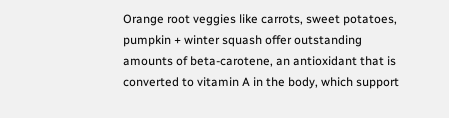Orange root veggies like carrots, sweet potatoes, pumpkin + winter squash offer outstanding amounts of beta-carotene, an antioxidant that is converted to vitamin A in the body, which support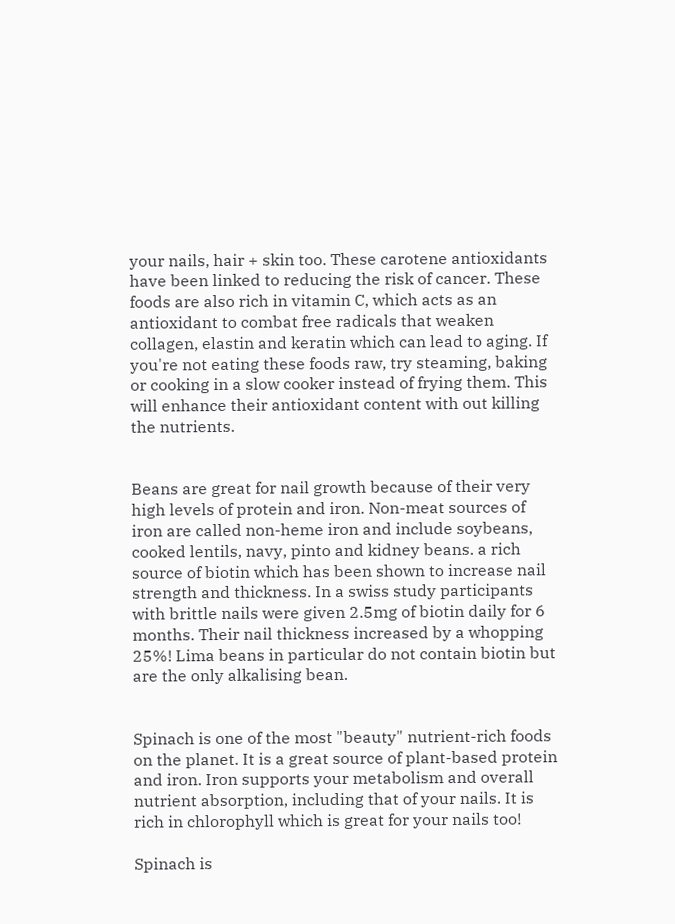your nails, hair + skin too. These carotene antioxidants have been linked to reducing the risk of cancer. These foods are also rich in vitamin C, which acts as an antioxidant to combat free radicals that weaken collagen, elastin and keratin which can lead to aging. If you're not eating these foods raw, try steaming, baking or cooking in a slow cooker instead of frying them. This will enhance their antioxidant content with out killing the nutrients.


Beans are great for nail growth because of their very high levels of protein and iron. Non-meat sources of iron are called non-heme iron and include soybeans, cooked lentils, navy, pinto and kidney beans. a rich source of biotin which has been shown to increase nail strength and thickness. In a swiss study participants with brittle nails were given 2.5mg of biotin daily for 6 months. Their nail thickness increased by a whopping 25%! Lima beans in particular do not contain biotin but are the only alkalising bean.


Spinach is one of the most "beauty" nutrient-rich foods on the planet. It is a great source of plant-based protein and iron. Iron supports your metabolism and overall nutrient absorption, including that of your nails. It is rich in chlorophyll which is great for your nails too!

Spinach is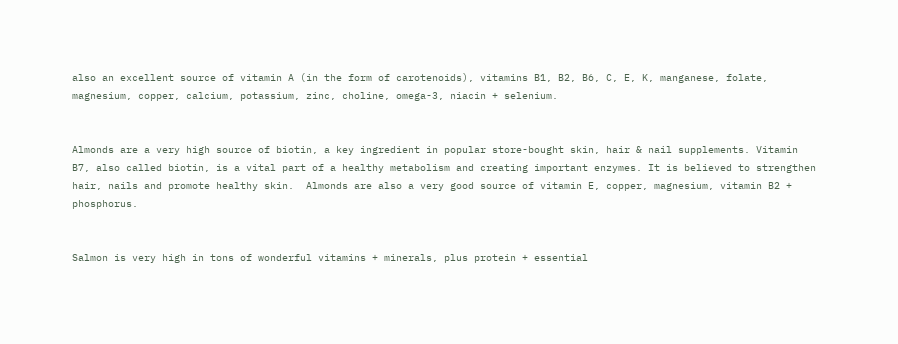also an excellent source of vitamin A (in the form of carotenoids), vitamins B1, B2, B6, C, E, K, manganese, folate, magnesium, copper, calcium, potassium, zinc, choline, omega-3, niacin + selenium.


Almonds are a very high source of biotin, a key ingredient in popular store-bought skin, hair & nail supplements. Vitamin B7, also called biotin, is a vital part of a healthy metabolism and creating important enzymes. It is believed to strengthen hair, nails and promote healthy skin.  Almonds are also a very good source of vitamin E, copper, magnesium, vitamin B2 + phosphorus.


Salmon is very high in tons of wonderful vitamins + minerals, plus protein + essential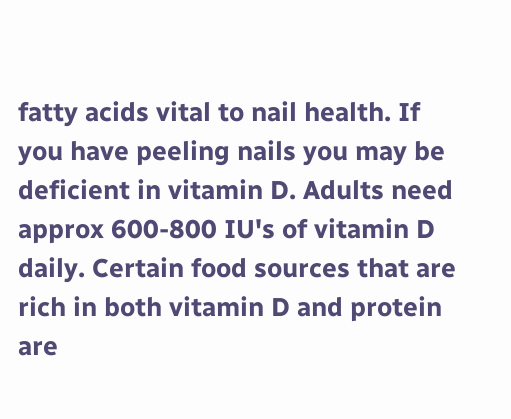fatty acids vital to nail health. If you have peeling nails you may be deficient in vitamin D. Adults need approx 600-800 IU's of vitamin D daily. Certain food sources that are rich in both vitamin D and protein are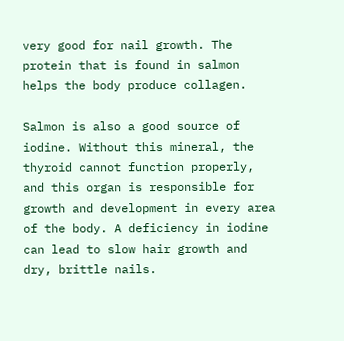very good for nail growth. The protein that is found in salmon helps the body produce collagen.

Salmon is also a good source of iodine. Without this mineral, the thyroid cannot function properly, and this organ is responsible for growth and development in every area of the body. A deficiency in iodine can lead to slow hair growth and dry, brittle nails.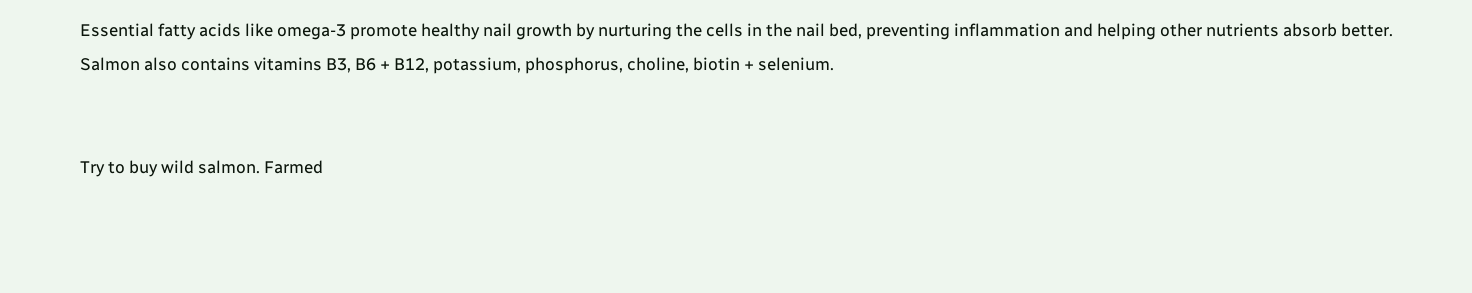Essential fatty acids like omega-3 promote healthy nail growth by nurturing the cells in the nail bed, preventing inflammation and helping other nutrients absorb better. Salmon also contains vitamins B3, B6 + B12, potassium, phosphorus, choline, biotin + selenium.


Try to buy wild salmon. Farmed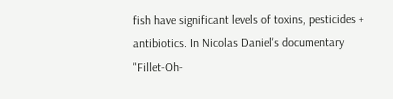fish have significant levels of toxins, pesticides + antibiotics. In Nicolas Daniel's documentary "Fillet-Oh-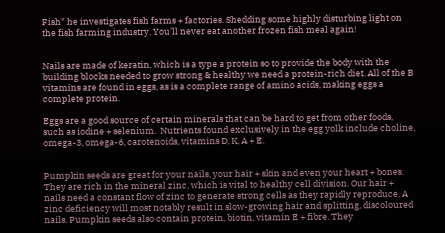Fish" he investigates fish farms + factories. Shedding some highly disturbing light on the fish farming industry. You'll never eat another frozen fish meal again!


Nails are made of keratin, which is a type a protein so to provide the body with the building blocks needed to grow strong & healthy we need a protein-rich diet. All of the B vitamins are found in eggs, as is a complete range of amino acids, making eggs a complete protein.

Eggs are a good source of certain minerals that can be hard to get from other foods, such as iodine + selenium.  Nutrients found exclusively in the egg yolk include choline, omega-3, omega-6, carotenoids, vitamins D, K, A + E.


Pumpkin seeds are great for your nails, your hair + skin and even your heart + bones. They are rich in the mineral zinc, which is vital to healthy cell division. Our hair + nails need a constant flow of zinc to generate strong cells as they rapidly reproduce. A zinc deficiency will most notably result in slow-growing hair and splitting, discoloured nails. Pumpkin seeds also contain protein, biotin, vitamin E + fibre. They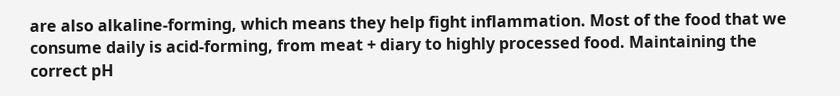are also alkaline-forming, which means they help fight inflammation. Most of the food that we consume daily is acid-forming, from meat + diary to highly processed food. Maintaining the correct pH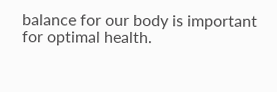balance for our body is important for optimal health.